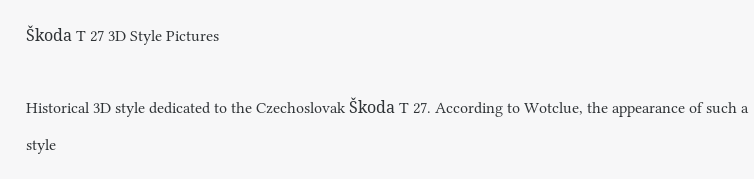Škoda T 27 3D Style Pictures

Historical 3D style dedicated to the Czechoslovak Škoda T 27. According to Wotclue, the appearance of such a style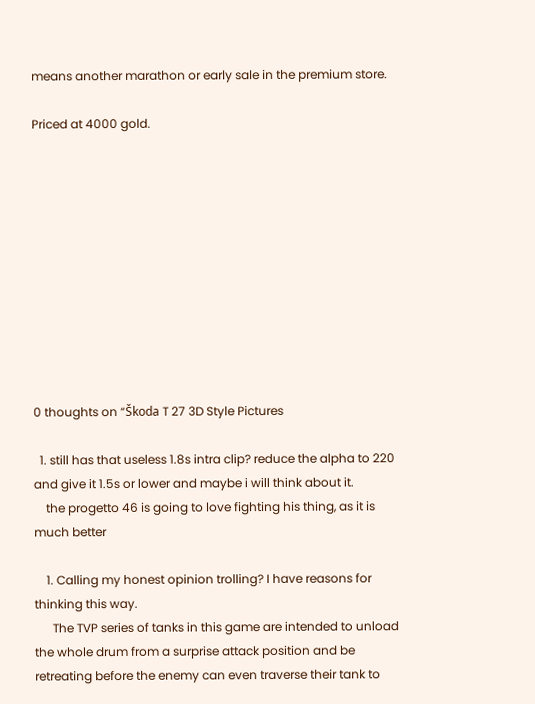means another marathon or early sale in the premium store.

Priced at 4000 gold.











0 thoughts on “Škoda T 27 3D Style Pictures

  1. still has that useless 1.8s intra clip? reduce the alpha to 220 and give it 1.5s or lower and maybe i will think about it.
    the progetto 46 is going to love fighting his thing, as it is much better

    1. Calling my honest opinion trolling? I have reasons for thinking this way.
      The TVP series of tanks in this game are intended to unload the whole drum from a surprise attack position and be retreating before the enemy can even traverse their tank to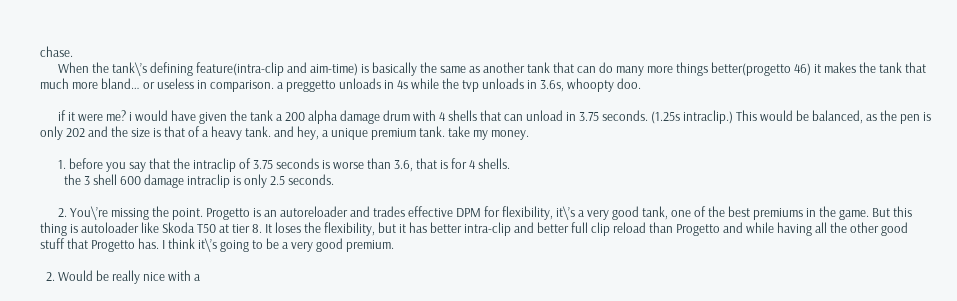chase.
      When the tank\’s defining feature(intra-clip and aim-time) is basically the same as another tank that can do many more things better(progetto 46) it makes the tank that much more bland… or useless in comparison. a preggetto unloads in 4s while the tvp unloads in 3.6s, whoopty doo.

      if it were me? i would have given the tank a 200 alpha damage drum with 4 shells that can unload in 3.75 seconds. (1.25s intraclip.) This would be balanced, as the pen is only 202 and the size is that of a heavy tank. and hey, a unique premium tank. take my money.

      1. before you say that the intraclip of 3.75 seconds is worse than 3.6, that is for 4 shells.
        the 3 shell 600 damage intraclip is only 2.5 seconds.

      2. You\’re missing the point. Progetto is an autoreloader and trades effective DPM for flexibility, it\’s a very good tank, one of the best premiums in the game. But this thing is autoloader like Skoda T50 at tier 8. It loses the flexibility, but it has better intra-clip and better full clip reload than Progetto and while having all the other good stuff that Progetto has. I think it\’s going to be a very good premium.

  2. Would be really nice with a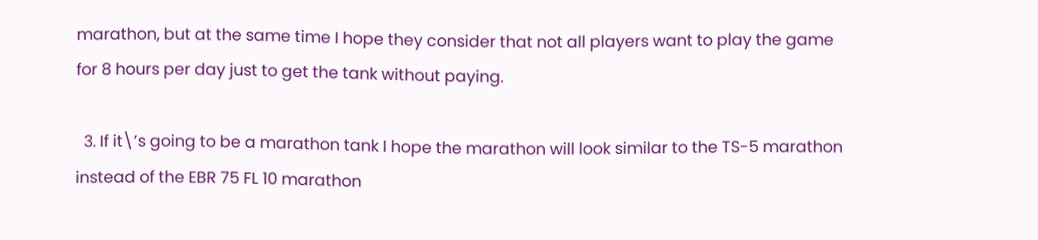marathon, but at the same time I hope they consider that not all players want to play the game for 8 hours per day just to get the tank without paying.

  3. If it\’s going to be a marathon tank I hope the marathon will look similar to the TS-5 marathon instead of the EBR 75 FL 10 marathon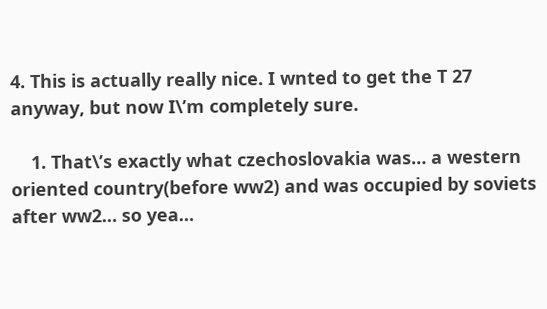4. This is actually really nice. I wnted to get the T 27 anyway, but now I\’m completely sure.

    1. That\’s exactly what czechoslovakia was… a western oriented country(before ww2) and was occupied by soviets after ww2… so yea…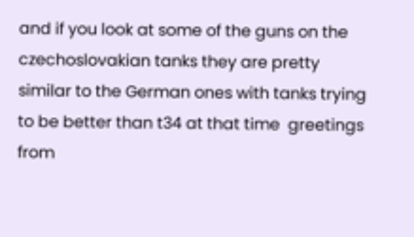and if you look at some of the guns on the czechoslovakian tanks they are pretty similar to the German ones with tanks trying to be better than t34 at that time  greetings from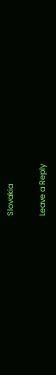Slovakia

Leave a Reply